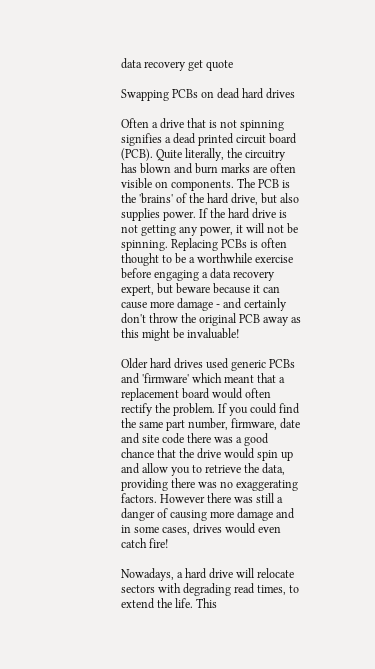data recovery get quote

Swapping PCBs on dead hard drives

Often a drive that is not spinning signifies a dead printed circuit board (PCB). Quite literally, the circuitry has blown and burn marks are often visible on components. The PCB is the 'brains' of the hard drive, but also supplies power. If the hard drive is not getting any power, it will not be spinning. Replacing PCBs is often thought to be a worthwhile exercise before engaging a data recovery expert, but beware because it can cause more damage - and certainly don't throw the original PCB away as this might be invaluable!

Older hard drives used generic PCBs and 'firmware' which meant that a replacement board would often rectify the problem. If you could find the same part number, firmware, date and site code there was a good chance that the drive would spin up and allow you to retrieve the data, providing there was no exaggerating factors. However there was still a danger of causing more damage and in some cases, drives would even catch fire!

Nowadays, a hard drive will relocate sectors with degrading read times, to extend the life. This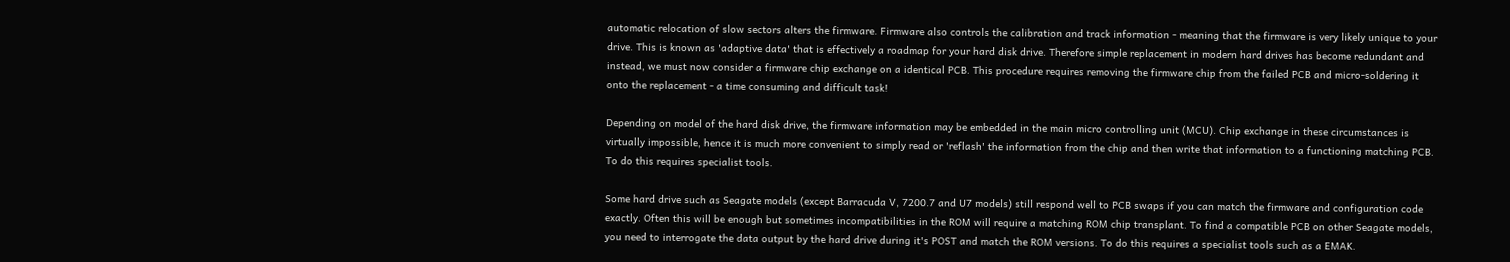automatic relocation of slow sectors alters the firmware. Firmware also controls the calibration and track information - meaning that the firmware is very likely unique to your drive. This is known as 'adaptive data' that is effectively a roadmap for your hard disk drive. Therefore simple replacement in modern hard drives has become redundant and instead, we must now consider a firmware chip exchange on a identical PCB. This procedure requires removing the firmware chip from the failed PCB and micro-soldering it onto the replacement - a time consuming and difficult task!

Depending on model of the hard disk drive, the firmware information may be embedded in the main micro controlling unit (MCU). Chip exchange in these circumstances is virtually impossible, hence it is much more convenient to simply read or 'reflash' the information from the chip and then write that information to a functioning matching PCB. To do this requires specialist tools.

Some hard drive such as Seagate models (except Barracuda V, 7200.7 and U7 models) still respond well to PCB swaps if you can match the firmware and configuration code exactly. Often this will be enough but sometimes incompatibilities in the ROM will require a matching ROM chip transplant. To find a compatible PCB on other Seagate models, you need to interrogate the data output by the hard drive during it's POST and match the ROM versions. To do this requires a specialist tools such as a EMAK.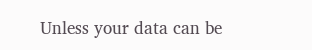Unless your data can be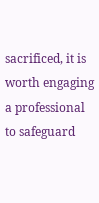sacrificed, it is worth engaging a professional to safeguard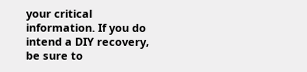your critical information. If you do intend a DIY recovery, be sure to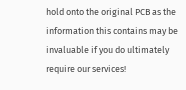hold onto the original PCB as the information this contains may be invaluable if you do ultimately require our services!